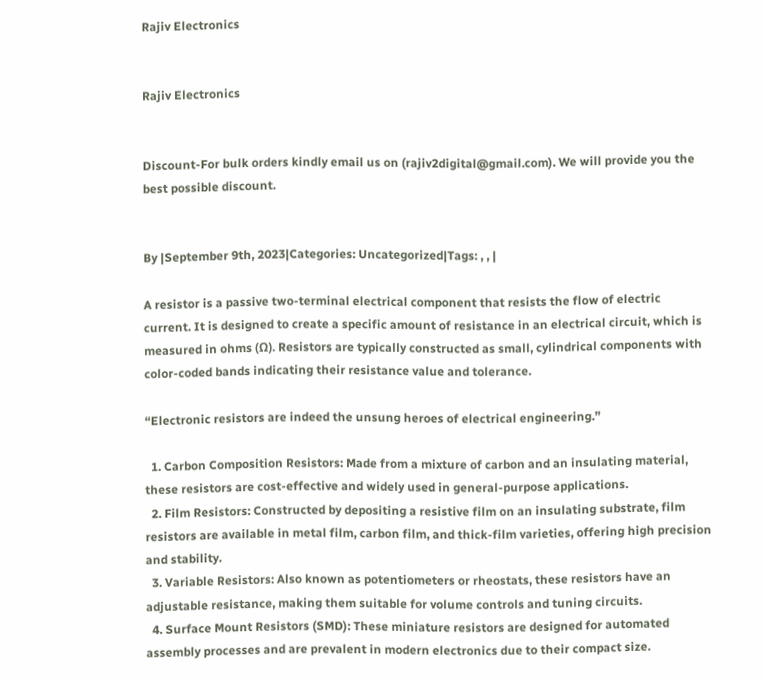Rajiv Electronics


Rajiv Electronics


Discount-For bulk orders kindly email us on (rajiv2digital@gmail.com). We will provide you the best possible discount.


By |September 9th, 2023|Categories: Uncategorized|Tags: , , |

A resistor is a passive two-terminal electrical component that resists the flow of electric current. It is designed to create a specific amount of resistance in an electrical circuit, which is measured in ohms (Ω). Resistors are typically constructed as small, cylindrical components with color-coded bands indicating their resistance value and tolerance.

“Electronic resistors are indeed the unsung heroes of electrical engineering.”

  1. Carbon Composition Resistors: Made from a mixture of carbon and an insulating material, these resistors are cost-effective and widely used in general-purpose applications.
  2. Film Resistors: Constructed by depositing a resistive film on an insulating substrate, film resistors are available in metal film, carbon film, and thick-film varieties, offering high precision and stability.
  3. Variable Resistors: Also known as potentiometers or rheostats, these resistors have an adjustable resistance, making them suitable for volume controls and tuning circuits.
  4. Surface Mount Resistors (SMD): These miniature resistors are designed for automated assembly processes and are prevalent in modern electronics due to their compact size.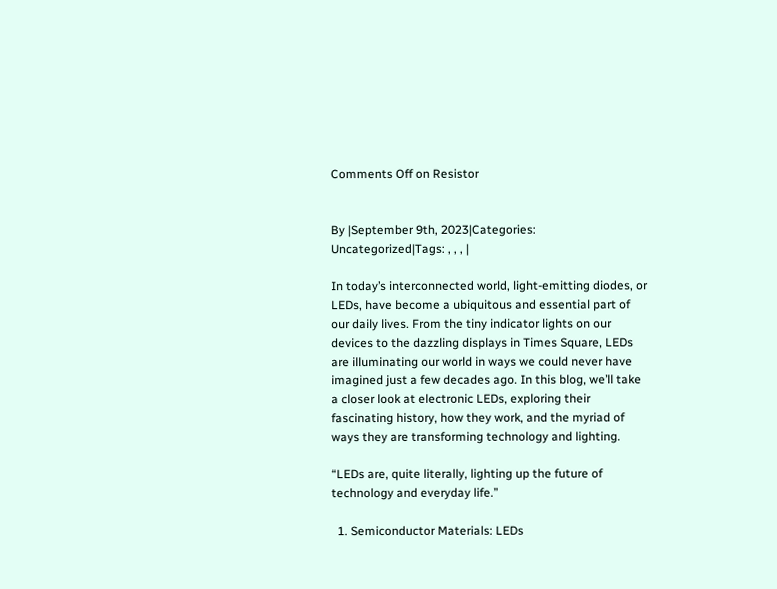Comments Off on Resistor


By |September 9th, 2023|Categories: Uncategorized|Tags: , , , |

In today’s interconnected world, light-emitting diodes, or LEDs, have become a ubiquitous and essential part of our daily lives. From the tiny indicator lights on our devices to the dazzling displays in Times Square, LEDs are illuminating our world in ways we could never have imagined just a few decades ago. In this blog, we’ll take a closer look at electronic LEDs, exploring their fascinating history, how they work, and the myriad of ways they are transforming technology and lighting.

“LEDs are, quite literally, lighting up the future of technology and everyday life.”

  1. Semiconductor Materials: LEDs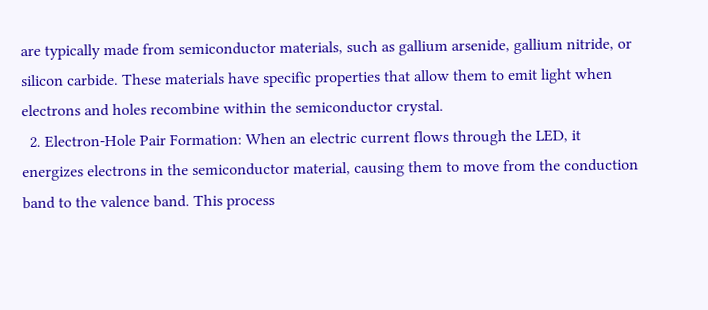are typically made from semiconductor materials, such as gallium arsenide, gallium nitride, or silicon carbide. These materials have specific properties that allow them to emit light when electrons and holes recombine within the semiconductor crystal.
  2. Electron-Hole Pair Formation: When an electric current flows through the LED, it energizes electrons in the semiconductor material, causing them to move from the conduction band to the valence band. This process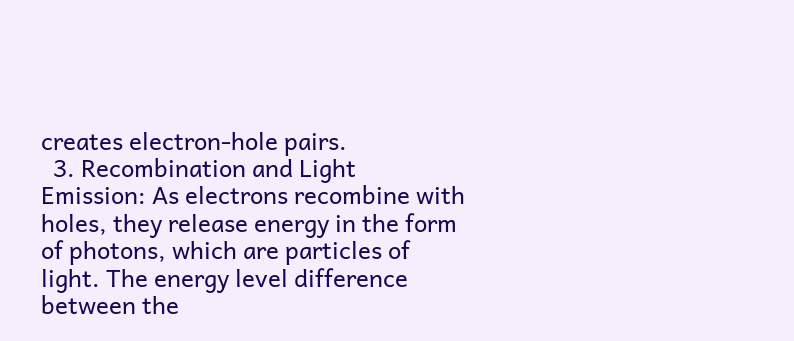creates electron-hole pairs.
  3. Recombination and Light Emission: As electrons recombine with holes, they release energy in the form of photons, which are particles of light. The energy level difference between the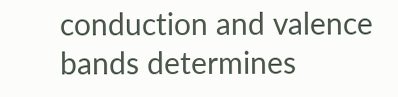conduction and valence bands determines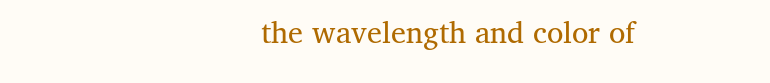the wavelength and color of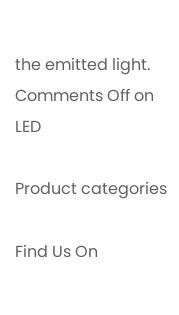the emitted light.
Comments Off on LED

Product categories

Find Us On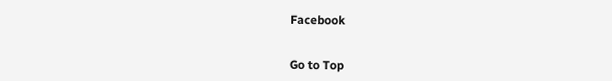Facebook


Go to Top